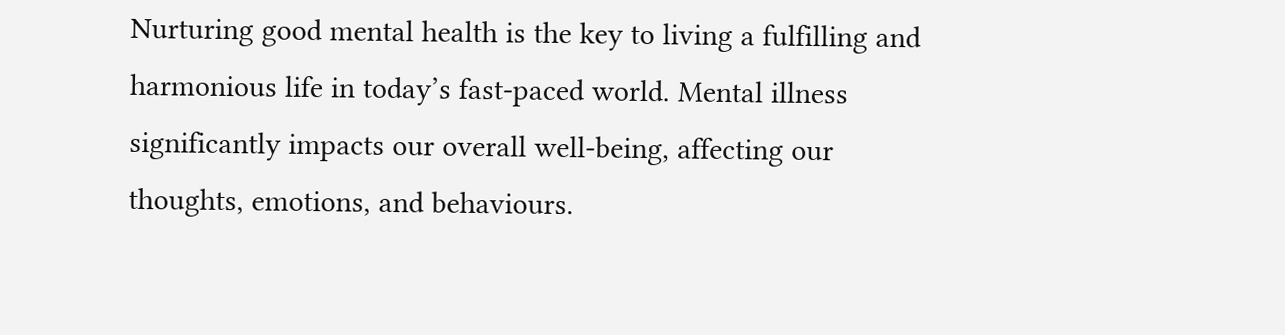Nurturing good mental health is the key to living a fulfilling and harmonious life in today’s fast-paced world. Mental illness significantly impacts our overall well-being, affecting our thoughts, emotions, and behaviours.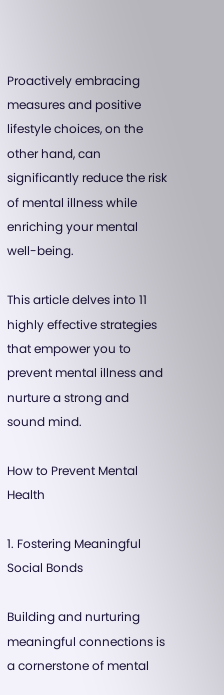Proactively embracing measures and positive lifestyle choices, on the other hand, can significantly reduce the risk of mental illness while enriching your mental well-being.

This article delves into 11 highly effective strategies that empower you to prevent mental illness and nurture a strong and sound mind.

How to Prevent Mental Health

1. Fostering Meaningful Social Bonds

Building and nurturing meaningful connections is a cornerstone of mental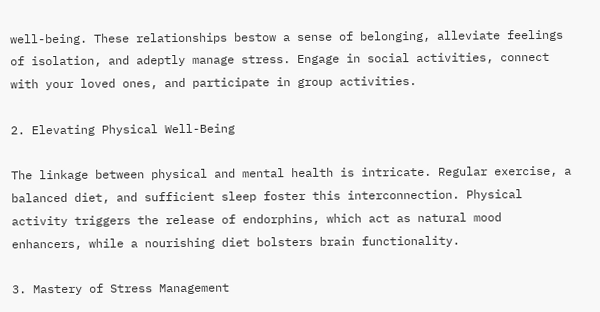well-being. These relationships bestow a sense of belonging, alleviate feelings of isolation, and adeptly manage stress. Engage in social activities, connect with your loved ones, and participate in group activities.

2. Elevating Physical Well-Being

The linkage between physical and mental health is intricate. Regular exercise, a balanced diet, and sufficient sleep foster this interconnection. Physical activity triggers the release of endorphins, which act as natural mood enhancers, while a nourishing diet bolsters brain functionality.

3. Mastery of Stress Management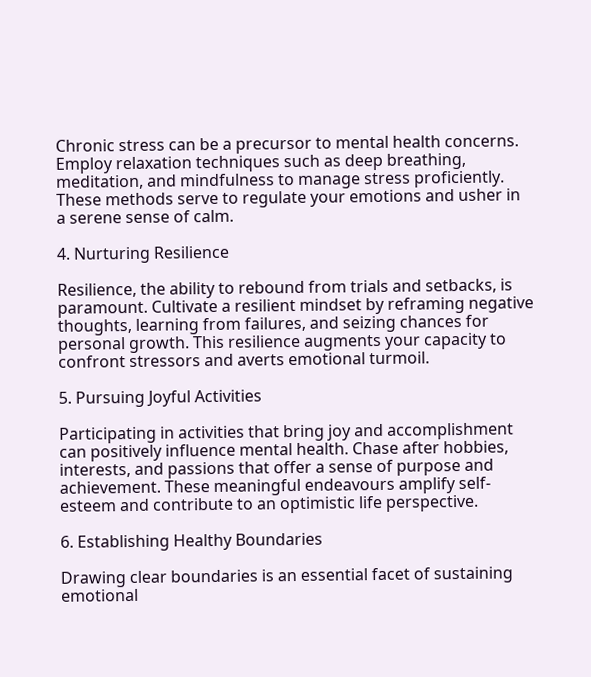Chronic stress can be a precursor to mental health concerns. Employ relaxation techniques such as deep breathing, meditation, and mindfulness to manage stress proficiently. These methods serve to regulate your emotions and usher in a serene sense of calm.

4. Nurturing Resilience

Resilience, the ability to rebound from trials and setbacks, is paramount. Cultivate a resilient mindset by reframing negative thoughts, learning from failures, and seizing chances for personal growth. This resilience augments your capacity to confront stressors and averts emotional turmoil.

5. Pursuing Joyful Activities

Participating in activities that bring joy and accomplishment can positively influence mental health. Chase after hobbies, interests, and passions that offer a sense of purpose and achievement. These meaningful endeavours amplify self-esteem and contribute to an optimistic life perspective.

6. Establishing Healthy Boundaries

Drawing clear boundaries is an essential facet of sustaining emotional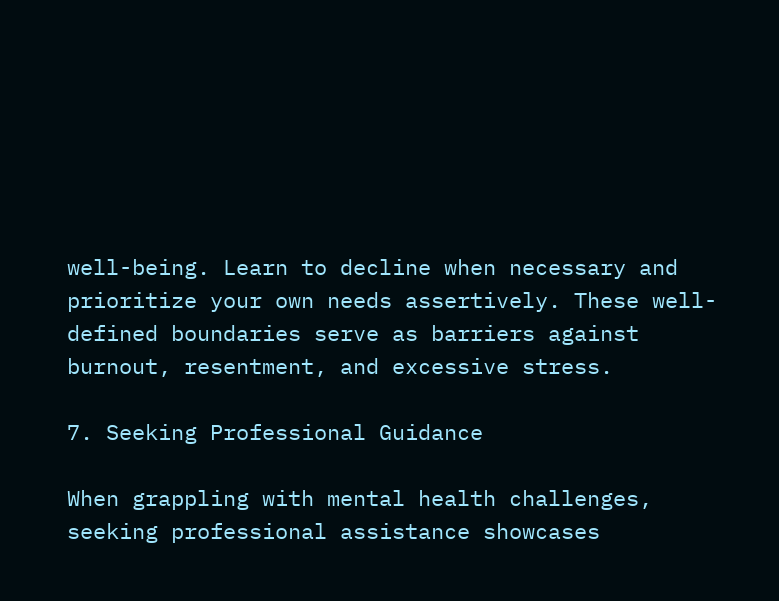well-being. Learn to decline when necessary and prioritize your own needs assertively. These well-defined boundaries serve as barriers against burnout, resentment, and excessive stress.

7. Seeking Professional Guidance

When grappling with mental health challenges, seeking professional assistance showcases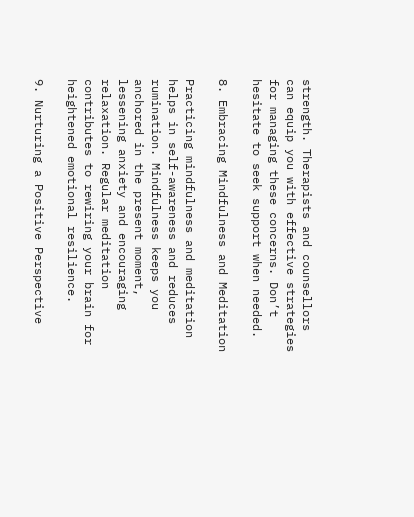strength. Therapists and counsellors can equip you with effective strategies for managing these concerns. Don’t hesitate to seek support when needed.

8. Embracing Mindfulness and Meditation

Practicing mindfulness and meditation helps in self-awareness and reduces rumination. Mindfulness keeps you anchored in the present moment, lessening anxiety and encouraging relaxation. Regular meditation contributes to rewiring your brain for heightened emotional resilience.

9. Nurturing a Positive Perspective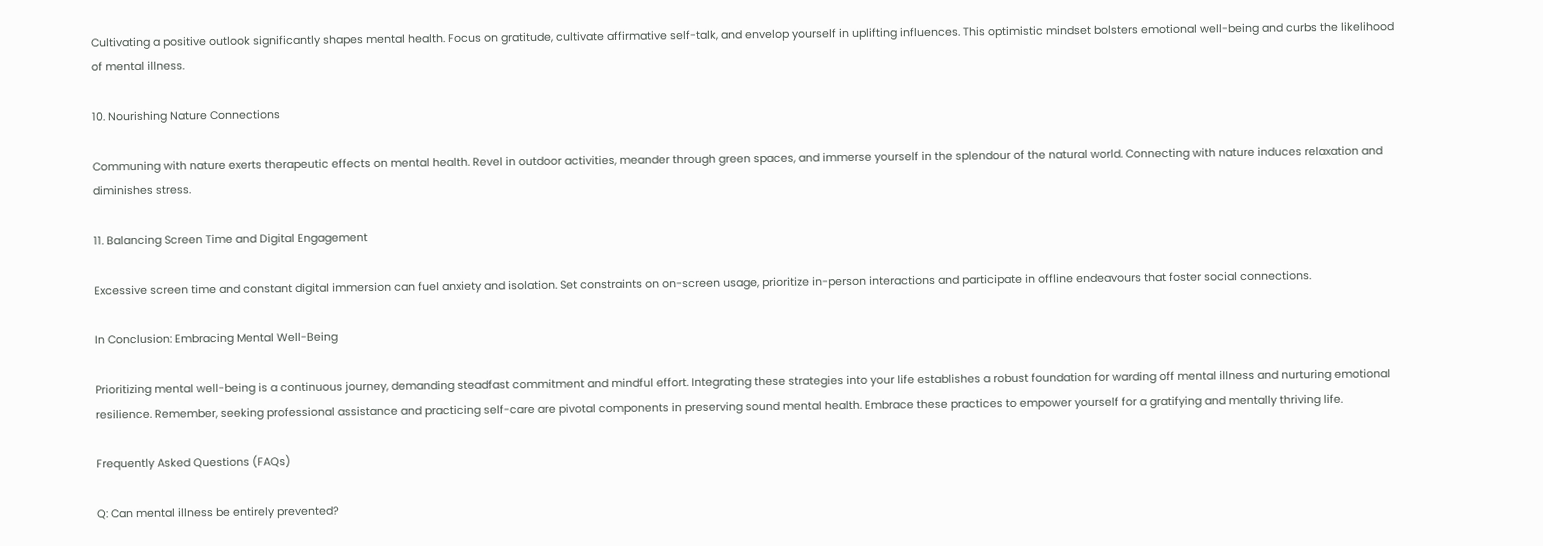Cultivating a positive outlook significantly shapes mental health. Focus on gratitude, cultivate affirmative self-talk, and envelop yourself in uplifting influences. This optimistic mindset bolsters emotional well-being and curbs the likelihood of mental illness.

10. Nourishing Nature Connections

Communing with nature exerts therapeutic effects on mental health. Revel in outdoor activities, meander through green spaces, and immerse yourself in the splendour of the natural world. Connecting with nature induces relaxation and diminishes stress.

11. Balancing Screen Time and Digital Engagement

Excessive screen time and constant digital immersion can fuel anxiety and isolation. Set constraints on on-screen usage, prioritize in-person interactions and participate in offline endeavours that foster social connections.

In Conclusion: Embracing Mental Well-Being

Prioritizing mental well-being is a continuous journey, demanding steadfast commitment and mindful effort. Integrating these strategies into your life establishes a robust foundation for warding off mental illness and nurturing emotional resilience. Remember, seeking professional assistance and practicing self-care are pivotal components in preserving sound mental health. Embrace these practices to empower yourself for a gratifying and mentally thriving life.

Frequently Asked Questions (FAQs)

Q: Can mental illness be entirely prevented?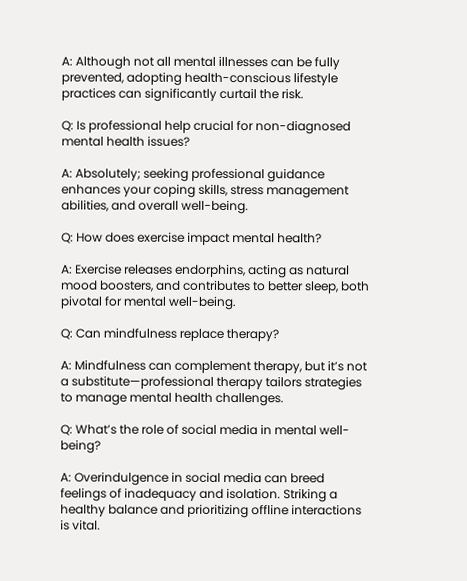A: Although not all mental illnesses can be fully prevented, adopting health-conscious lifestyle practices can significantly curtail the risk.

Q: Is professional help crucial for non-diagnosed mental health issues?

A: Absolutely; seeking professional guidance enhances your coping skills, stress management abilities, and overall well-being.

Q: How does exercise impact mental health?

A: Exercise releases endorphins, acting as natural mood boosters, and contributes to better sleep, both pivotal for mental well-being.

Q: Can mindfulness replace therapy?

A: Mindfulness can complement therapy, but it’s not a substitute—professional therapy tailors strategies to manage mental health challenges.

Q: What’s the role of social media in mental well-being?

A: Overindulgence in social media can breed feelings of inadequacy and isolation. Striking a healthy balance and prioritizing offline interactions is vital.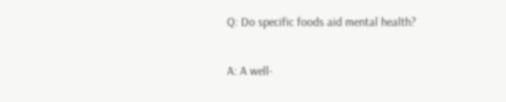Q: Do specific foods aid mental health?

A: A well-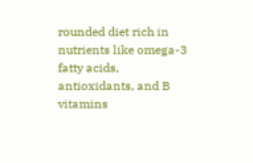rounded diet rich in nutrients like omega-3 fatty acids, antioxidants, and B vitamins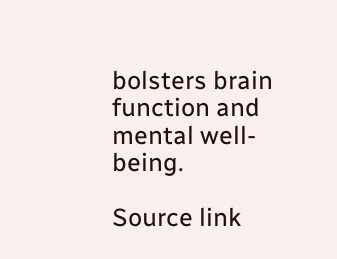bolsters brain function and mental well-being.

Source link